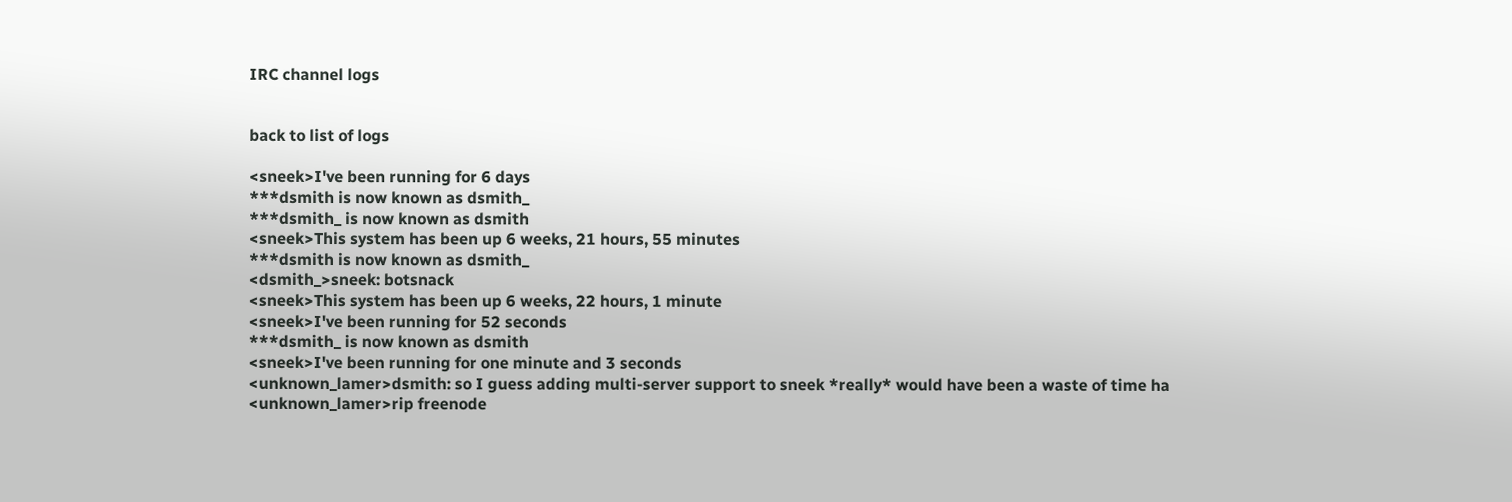IRC channel logs


back to list of logs

<sneek>I've been running for 6 days
***dsmith is now known as dsmith_
***dsmith_ is now known as dsmith
<sneek>This system has been up 6 weeks, 21 hours, 55 minutes
***dsmith is now known as dsmith_
<dsmith_>sneek: botsnack
<sneek>This system has been up 6 weeks, 22 hours, 1 minute
<sneek>I've been running for 52 seconds
***dsmith_ is now known as dsmith
<sneek>I've been running for one minute and 3 seconds
<unknown_lamer>dsmith: so I guess adding multi-server support to sneek *really* would have been a waste of time ha
<unknown_lamer>rip freenode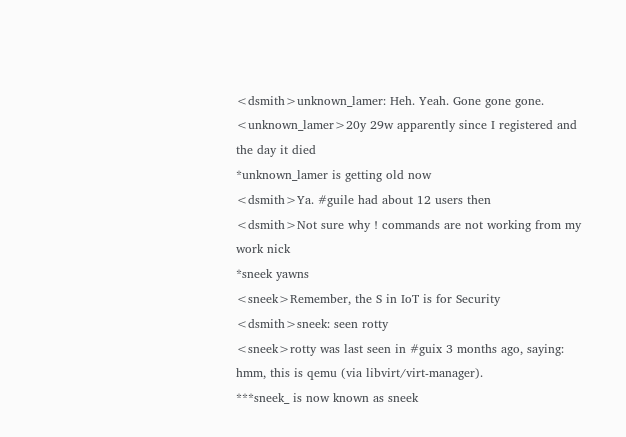<dsmith>unknown_lamer: Heh. Yeah. Gone gone gone.
<unknown_lamer>20y 29w apparently since I registered and the day it died
*unknown_lamer is getting old now
<dsmith>Ya. #guile had about 12 users then
<dsmith>Not sure why ! commands are not working from my work nick
*sneek yawns
<sneek>Remember, the S in IoT is for Security
<dsmith>sneek: seen rotty
<sneek>rotty was last seen in #guix 3 months ago, saying: hmm, this is qemu (via libvirt/virt-manager).
***sneek_ is now known as sneek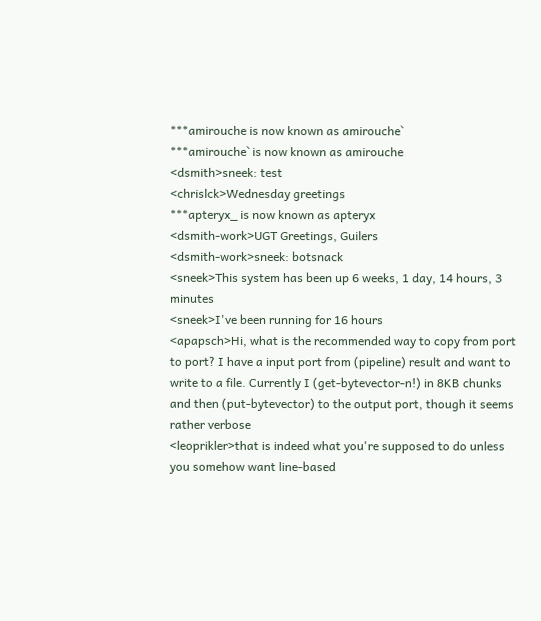***amirouche is now known as amirouche`
***amirouche` is now known as amirouche
<dsmith>sneek: test
<chrislck>Wednesday greetings
***apteryx_ is now known as apteryx
<dsmith-work>UGT Greetings, Guilers
<dsmith-work>sneek: botsnack
<sneek>This system has been up 6 weeks, 1 day, 14 hours, 3 minutes
<sneek>I've been running for 16 hours
<apapsch>Hi, what is the recommended way to copy from port to port? I have a input port from (pipeline) result and want to write to a file. Currently I (get-bytevector-n!) in 8KB chunks and then (put-bytevector) to the output port, though it seems rather verbose
<leoprikler>that is indeed what you're supposed to do unless you somehow want line-based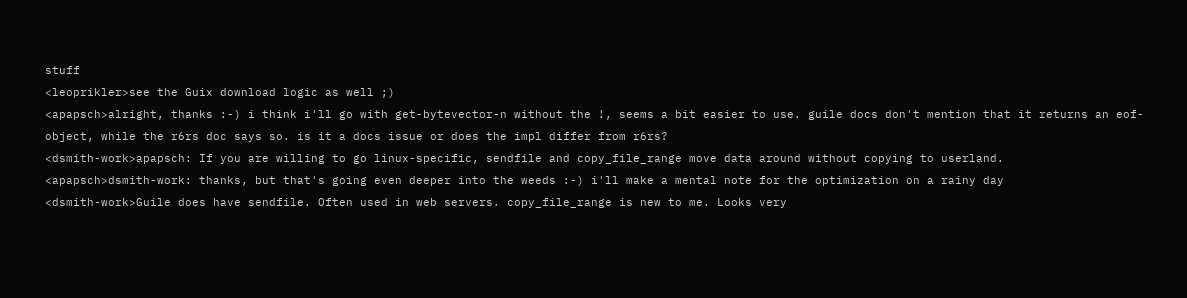stuff
<leoprikler>see the Guix download logic as well ;)
<apapsch>alright, thanks :-) i think i'll go with get-bytevector-n without the !, seems a bit easier to use. guile docs don't mention that it returns an eof-object, while the r6rs doc says so. is it a docs issue or does the impl differ from r6rs?
<dsmith-work>apapsch: If you are willing to go linux-specific, sendfile and copy_file_range move data around without copying to userland.
<apapsch>dsmith-work: thanks, but that's going even deeper into the weeds :-) i'll make a mental note for the optimization on a rainy day
<dsmith-work>Guile does have sendfile. Often used in web servers. copy_file_range is new to me. Looks very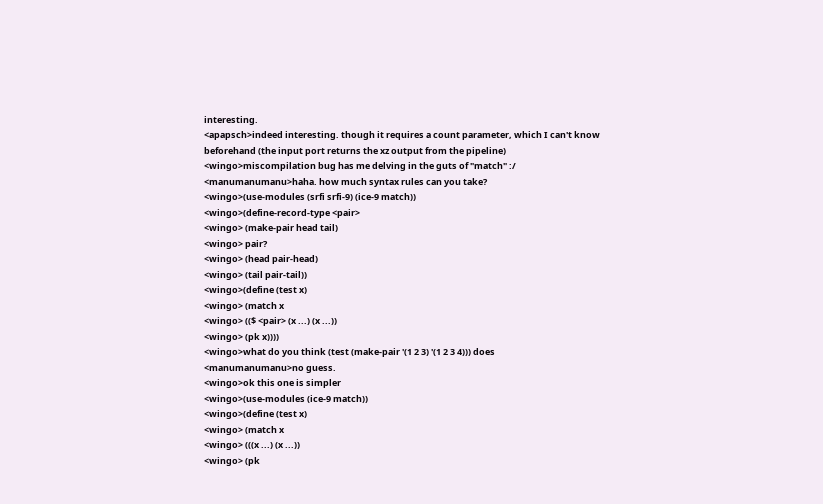interesting.
<apapsch>indeed interesting. though it requires a count parameter, which I can't know beforehand (the input port returns the xz output from the pipeline)
<wingo>miscompilation bug has me delving in the guts of "match" :/
<manumanumanu>haha. how much syntax rules can you take?
<wingo>(use-modules (srfi srfi-9) (ice-9 match))
<wingo>(define-record-type <pair>
<wingo> (make-pair head tail)
<wingo> pair?
<wingo> (head pair-head)
<wingo> (tail pair-tail))
<wingo>(define (test x)
<wingo> (match x
<wingo> (($ <pair> (x ...) (x ...))
<wingo> (pk x))))
<wingo>what do you think (test (make-pair '(1 2 3) '(1 2 3 4))) does
<manumanumanu>no guess.
<wingo>ok this one is simpler
<wingo>(use-modules (ice-9 match))
<wingo>(define (test x)
<wingo> (match x
<wingo> (((x ...) (x ...))
<wingo> (pk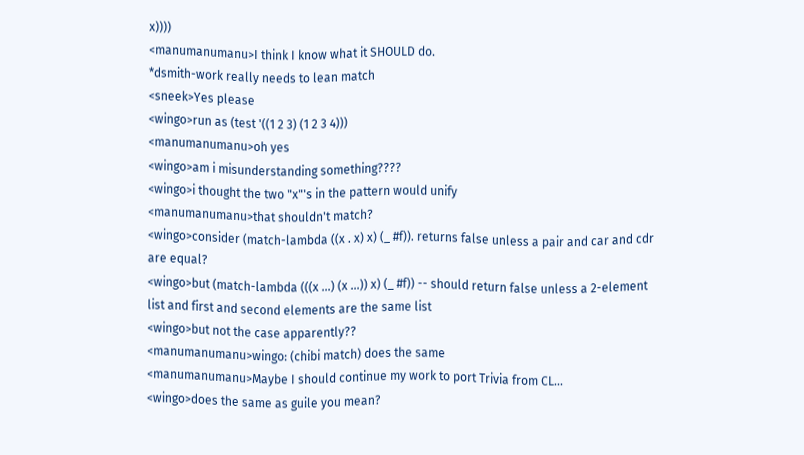x))))
<manumanumanu>I think I know what it SHOULD do.
*dsmith-work really needs to lean match
<sneek>Yes please
<wingo>run as (test '((1 2 3) (1 2 3 4)))
<manumanumanu>oh yes
<wingo>am i misunderstanding something????
<wingo>i thought the two "x"'s in the pattern would unify
<manumanumanu>that shouldn't match?
<wingo>consider (match-lambda ((x . x) x) (_ #f)). returns false unless a pair and car and cdr are equal?
<wingo>but (match-lambda (((x ...) (x ...)) x) (_ #f)) -- should return false unless a 2-element list and first and second elements are the same list
<wingo>but not the case apparently??
<manumanumanu>wingo: (chibi match) does the same
<manumanumanu>Maybe I should continue my work to port Trivia from CL...
<wingo>does the same as guile you mean?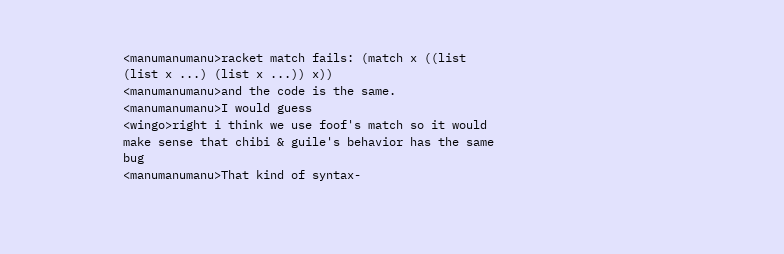<manumanumanu>racket match fails: (match x ((list (list x ...) (list x ...)) x))
<manumanumanu>and the code is the same.
<manumanumanu>I would guess
<wingo>right i think we use foof's match so it would make sense that chibi & guile's behavior has the same bug
<manumanumanu>That kind of syntax-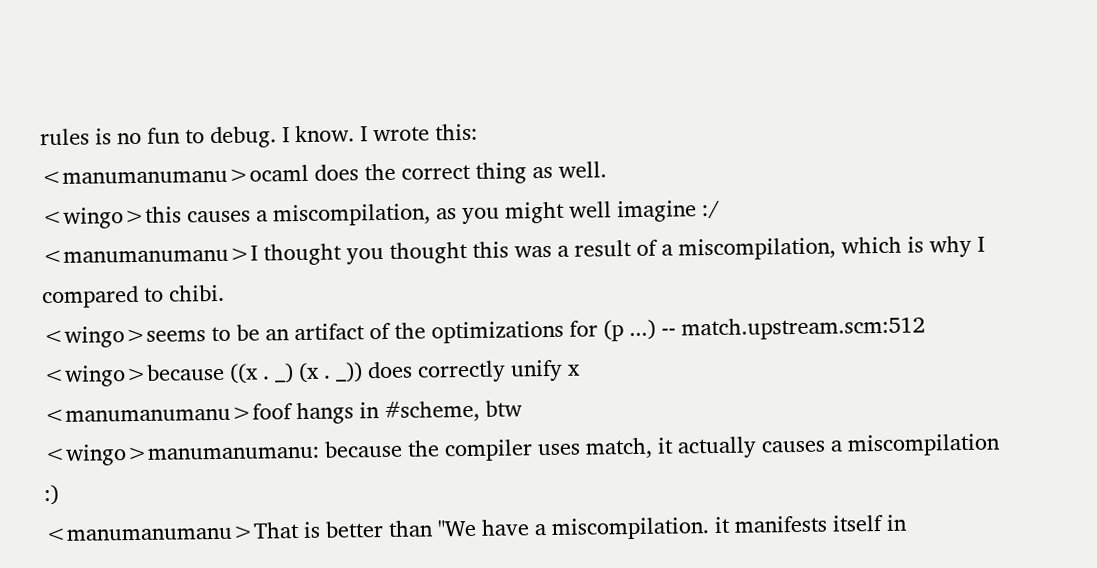rules is no fun to debug. I know. I wrote this:
<manumanumanu>ocaml does the correct thing as well.
<wingo>this causes a miscompilation, as you might well imagine :/
<manumanumanu>I thought you thought this was a result of a miscompilation, which is why I compared to chibi.
<wingo>seems to be an artifact of the optimizations for (p ...) -- match.upstream.scm:512
<wingo>because ((x . _) (x . _)) does correctly unify x
<manumanumanu>foof hangs in #scheme, btw
<wingo>manumanumanu: because the compiler uses match, it actually causes a miscompilation :)
<manumanumanu>That is better than "We have a miscompilation. it manifests itself in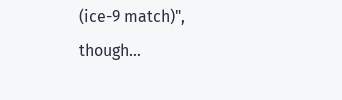(ice-9 match)", though...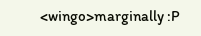<wingo>marginally :P